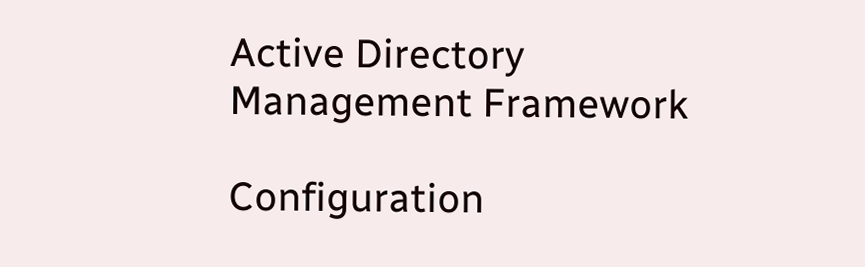Active Directory Management Framework

Configuration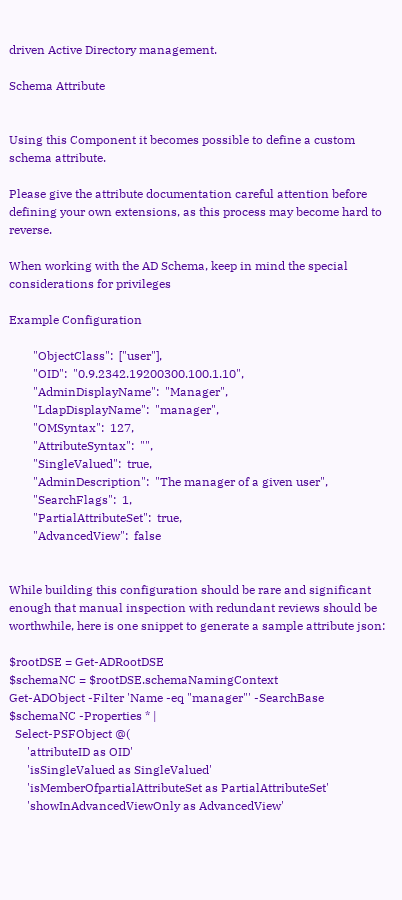driven Active Directory management.

Schema Attribute


Using this Component it becomes possible to define a custom schema attribute.

Please give the attribute documentation careful attention before defining your own extensions, as this process may become hard to reverse.

When working with the AD Schema, keep in mind the special considerations for privileges

Example Configuration

        "ObjectClass":  ["user"],
        "OID":  "0.9.2342.19200300.100.1.10",
        "AdminDisplayName":  "Manager",
        "LdapDisplayName":  "manager",
        "OMSyntax":  127,
        "AttributeSyntax":  "",
        "SingleValued":  true,
        "AdminDescription":  "The manager of a given user",
        "SearchFlags":  1,
        "PartialAttributeSet":  true,
        "AdvancedView":  false


While building this configuration should be rare and significant enough that manual inspection with redundant reviews should be worthwhile, here is one snippet to generate a sample attribute json:

$rootDSE = Get-ADRootDSE
$schemaNC = $rootDSE.schemaNamingContext
Get-ADObject -Filter 'Name -eq "manager"' -SearchBase $schemaNC -Properties * |
  Select-PSFObject @(
      'attributeID as OID'
      'isSingleValued as SingleValued'
      'isMemberOfpartialAttributeSet as PartialAttributeSet'
      'showInAdvancedViewOnly as AdvancedView'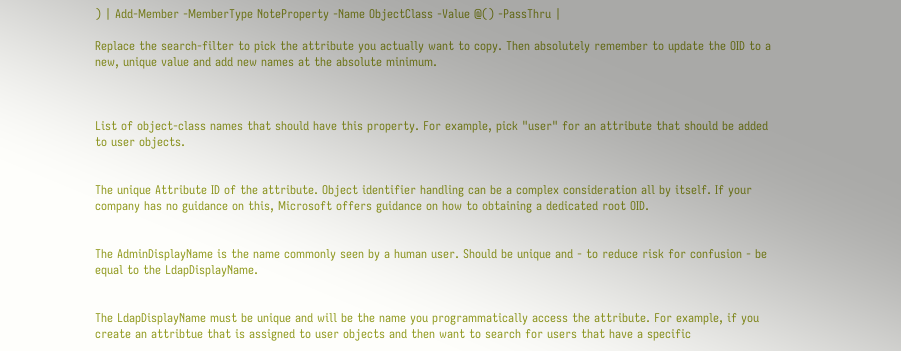) | Add-Member -MemberType NoteProperty -Name ObjectClass -Value @() -PassThru |

Replace the search-filter to pick the attribute you actually want to copy. Then absolutely remember to update the OID to a new, unique value and add new names at the absolute minimum.



List of object-class names that should have this property. For example, pick "user" for an attribute that should be added to user objects.


The unique Attribute ID of the attribute. Object identifier handling can be a complex consideration all by itself. If your company has no guidance on this, Microsoft offers guidance on how to obtaining a dedicated root OID.


The AdminDisplayName is the name commonly seen by a human user. Should be unique and - to reduce risk for confusion - be equal to the LdapDisplayName.


The LdapDisplayName must be unique and will be the name you programmatically access the attribute. For example, if you create an attribtue that is assigned to user objects and then want to search for users that have a specific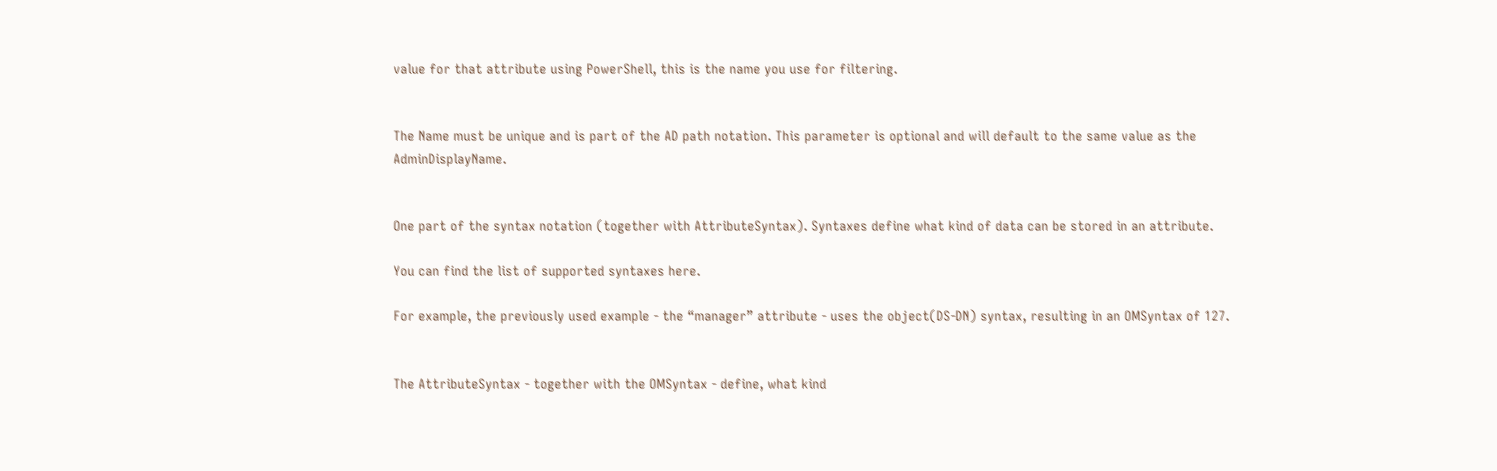value for that attribute using PowerShell, this is the name you use for filtering.


The Name must be unique and is part of the AD path notation. This parameter is optional and will default to the same value as the AdminDisplayName.


One part of the syntax notation (together with AttributeSyntax). Syntaxes define what kind of data can be stored in an attribute.

You can find the list of supported syntaxes here.

For example, the previously used example - the “manager” attribute - uses the object(DS-DN) syntax, resulting in an OMSyntax of 127.


The AttributeSyntax - together with the OMSyntax - define, what kind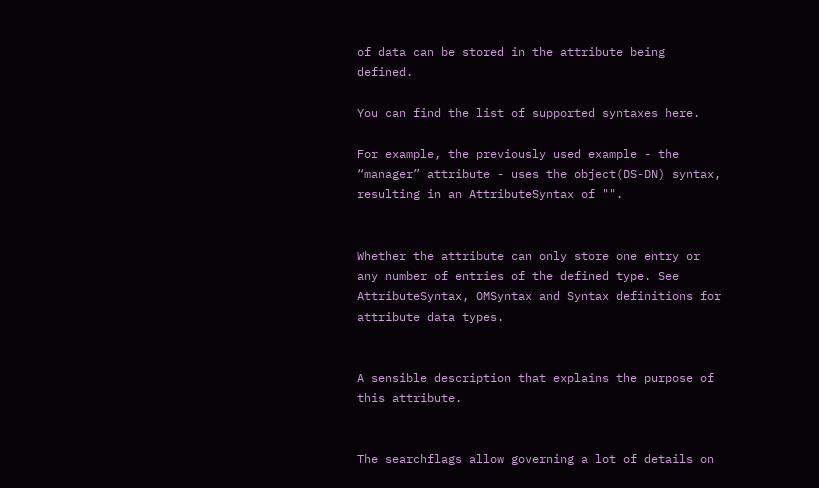of data can be stored in the attribute being defined.

You can find the list of supported syntaxes here.

For example, the previously used example - the “manager” attribute - uses the object(DS-DN) syntax, resulting in an AttributeSyntax of "".


Whether the attribute can only store one entry or any number of entries of the defined type. See AttributeSyntax, OMSyntax and Syntax definitions for attribute data types.


A sensible description that explains the purpose of this attribute.


The searchflags allow governing a lot of details on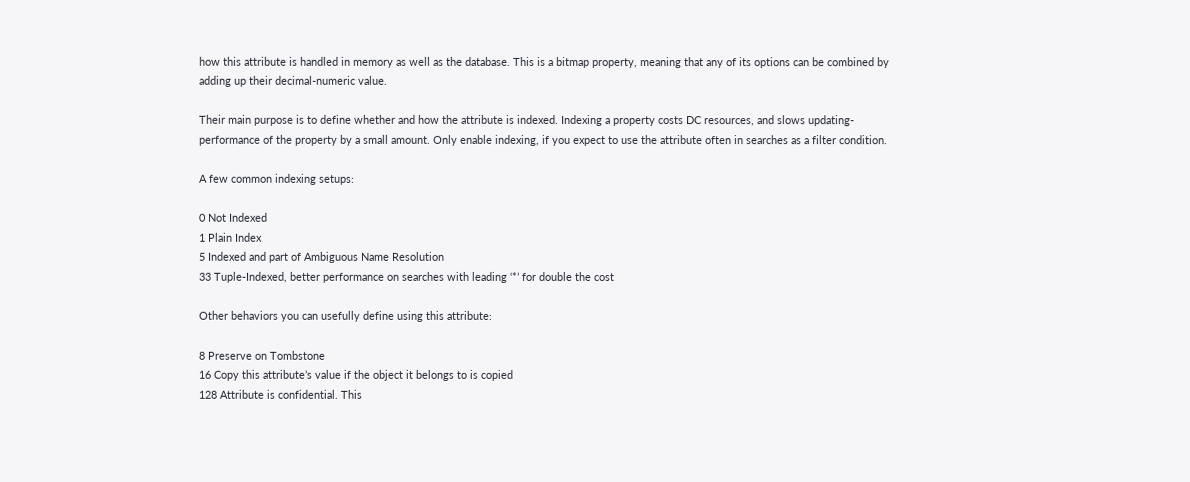how this attribute is handled in memory as well as the database. This is a bitmap property, meaning that any of its options can be combined by adding up their decimal-numeric value.

Their main purpose is to define whether and how the attribute is indexed. Indexing a property costs DC resources, and slows updating-performance of the property by a small amount. Only enable indexing, if you expect to use the attribute often in searches as a filter condition.

A few common indexing setups:

0 Not Indexed
1 Plain Index
5 Indexed and part of Ambiguous Name Resolution
33 Tuple-Indexed, better performance on searches with leading ‘*’ for double the cost

Other behaviors you can usefully define using this attribute:

8 Preserve on Tombstone
16 Copy this attribute’s value if the object it belongs to is copied
128 Attribute is confidential. This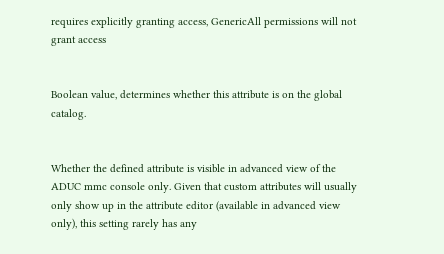requires explicitly granting access, GenericAll permissions will not grant access


Boolean value, determines whether this attribute is on the global catalog.


Whether the defined attribute is visible in advanced view of the ADUC mmc console only. Given that custom attributes will usually only show up in the attribute editor (available in advanced view only), this setting rarely has any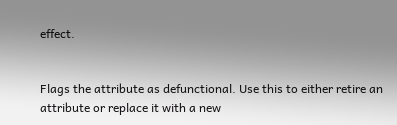effect.


Flags the attribute as defunctional. Use this to either retire an attribute or replace it with a new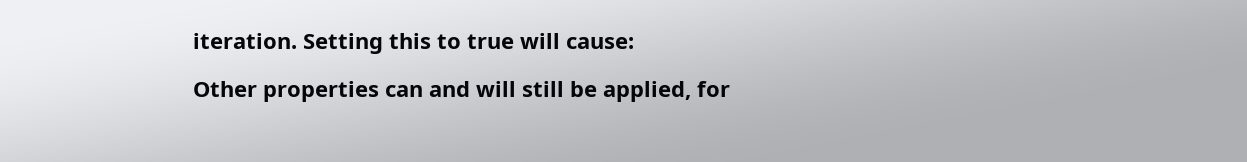iteration. Setting this to true will cause:

Other properties can and will still be applied, for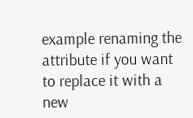example renaming the attribute if you want to replace it with a new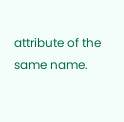attribute of the same name.